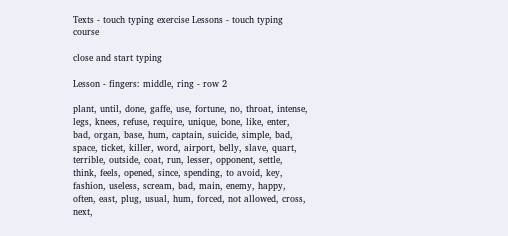Texts - touch typing exercise Lessons - touch typing course

close and start typing

Lesson - fingers: middle, ring - row 2

plant, until, done, gaffe, use, fortune, no, throat, intense, legs, knees, refuse, require, unique, bone, like, enter, bad, organ, base, hum, captain, suicide, simple, bad, space, ticket, killer, word, airport, belly, slave, quart, terrible, outside, coat, run, lesser, opponent, settle, think, feels, opened, since, spending, to avoid, key, fashion, useless, scream, bad, main, enemy, happy, often, east, plug, usual, hum, forced, not allowed, cross, next,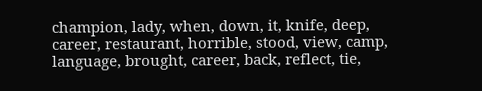champion, lady, when, down, it, knife, deep, career, restaurant, horrible, stood, view, camp, language, brought, career, back, reflect, tie,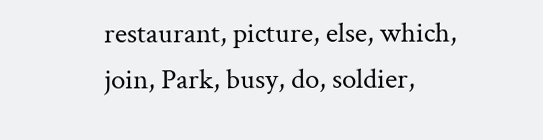restaurant, picture, else, which, join, Park, busy, do, soldier,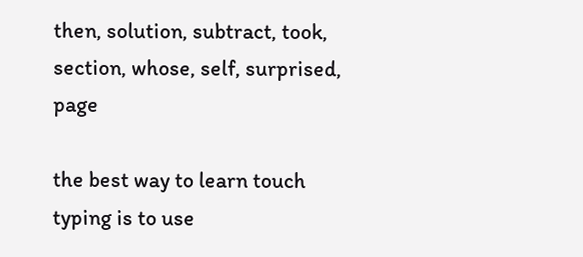then, solution, subtract, took, section, whose, self, surprised, page

the best way to learn touch typing is to use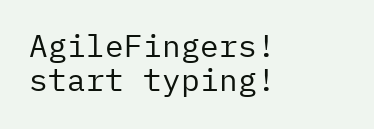AgileFingers!
start typing!